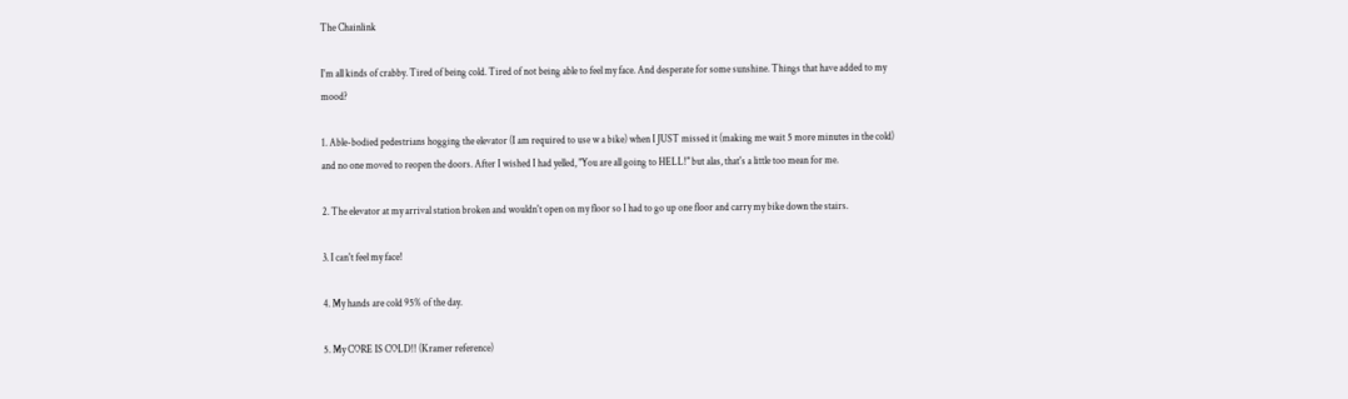The Chainlink

I'm all kinds of crabby. Tired of being cold. Tired of not being able to feel my face. And desperate for some sunshine. Things that have added to my mood?

1. Able-bodied pedestrians hogging the elevator (I am required to use w a bike) when I JUST missed it (making me wait 5 more minutes in the cold) and no one moved to reopen the doors. After I wished I had yelled, "You are all going to HELL!" but alas, that's a little too mean for me.

2. The elevator at my arrival station broken and wouldn't open on my floor so I had to go up one floor and carry my bike down the stairs.

3. I can't feel my face!

4. My hands are cold 95% of the day.

5. My CORE IS COLD!! (Kramer reference)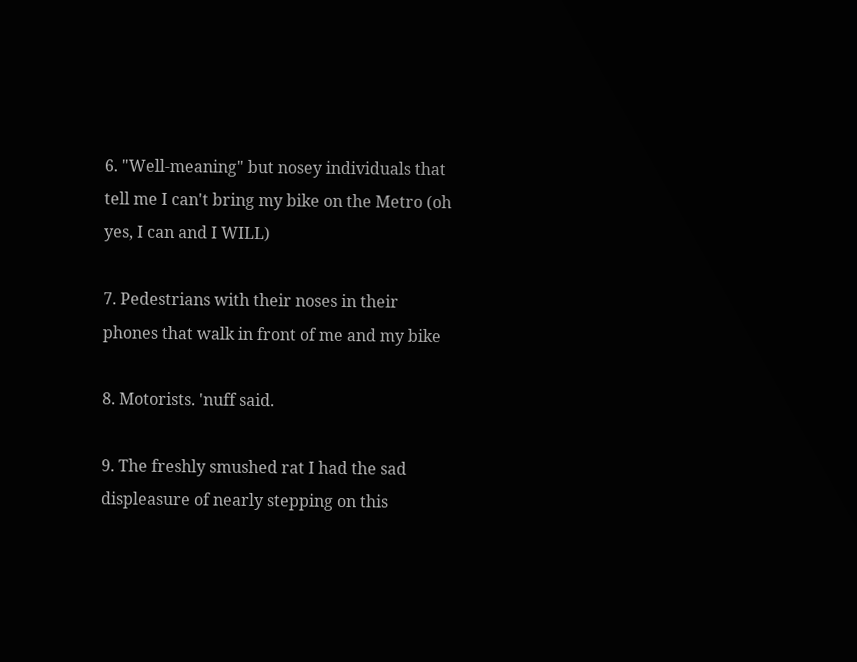6. "Well-meaning" but nosey individuals that tell me I can't bring my bike on the Metro (oh yes, I can and I WILL)

7. Pedestrians with their noses in their phones that walk in front of me and my bike

8. Motorists. 'nuff said.

9. The freshly smushed rat I had the sad displeasure of nearly stepping on this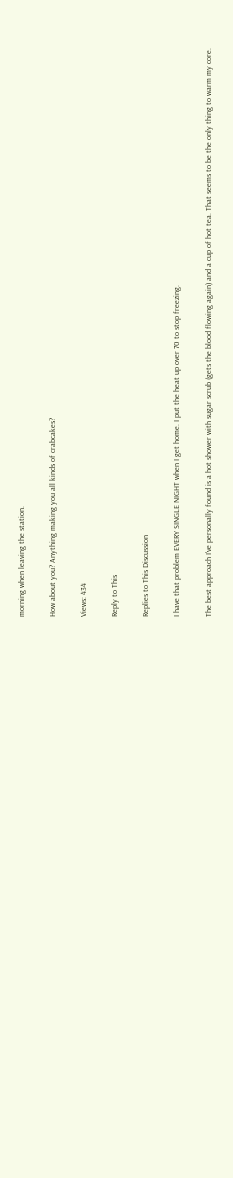morning when leaving the station.

How about you? Anything making you all kinds of crabcakes?

Views: 434

Reply to This

Replies to This Discussion

I have that problem EVERY SINGLE NIGHT when I get home. I put the heat up over 70 to stop freezing.

The best approach I've personally found is a hot shower with sugar scrub (gets the blood flowing again) and a cup of hot tea. That seems to be the only thing to warm my core.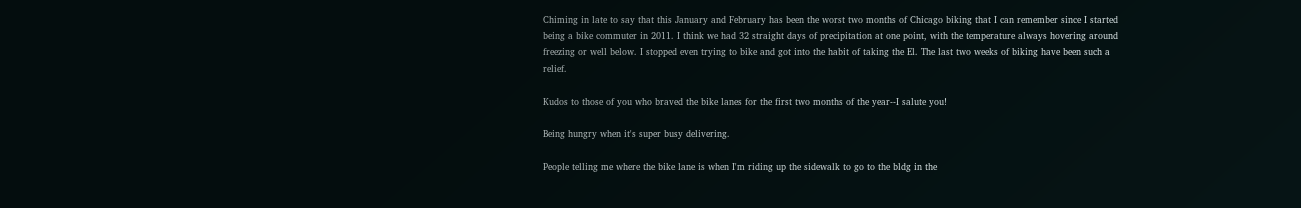Chiming in late to say that this January and February has been the worst two months of Chicago biking that I can remember since I started being a bike commuter in 2011. I think we had 32 straight days of precipitation at one point, with the temperature always hovering around freezing or well below. I stopped even trying to bike and got into the habit of taking the El. The last two weeks of biking have been such a relief.

Kudos to those of you who braved the bike lanes for the first two months of the year--I salute you!

Being hungry when it's super busy delivering.

People telling me where the bike lane is when I'm riding up the sidewalk to go to the bldg in the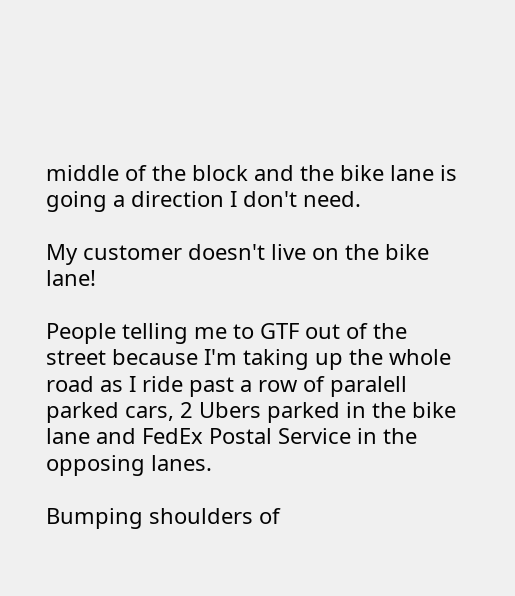middle of the block and the bike lane is going a direction I don't need.

My customer doesn't live on the bike lane!

People telling me to GTF out of the street because I'm taking up the whole road as I ride past a row of paralell parked cars, 2 Ubers parked in the bike lane and FedEx Postal Service in the opposing lanes.

Bumping shoulders of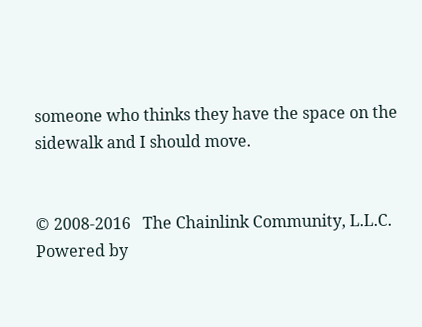someone who thinks they have the space on the sidewalk and I should move.


© 2008-2016   The Chainlink Community, L.L.C.   Powered by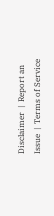Disclaimer  |  Report an Issue  |  Terms of Service